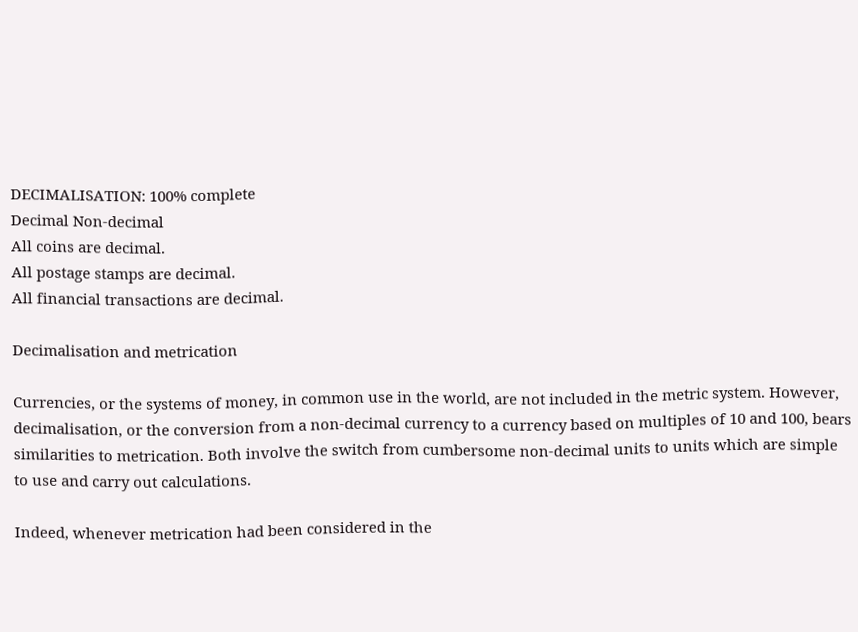DECIMALISATION: 100% complete
Decimal Non-decimal
All coins are decimal.
All postage stamps are decimal.
All financial transactions are decimal.

Decimalisation and metrication

Currencies, or the systems of money, in common use in the world, are not included in the metric system. However, decimalisation, or the conversion from a non-decimal currency to a currency based on multiples of 10 and 100, bears similarities to metrication. Both involve the switch from cumbersome non-decimal units to units which are simple to use and carry out calculations.

Indeed, whenever metrication had been considered in the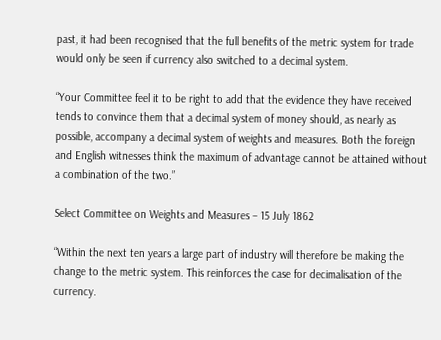past, it had been recognised that the full benefits of the metric system for trade would only be seen if currency also switched to a decimal system.

“Your Committee feel it to be right to add that the evidence they have received tends to convince them that a decimal system of money should, as nearly as possible, accompany a decimal system of weights and measures. Both the foreign and English witnesses think the maximum of advantage cannot be attained without a combination of the two.”

Select Committee on Weights and Measures – 15 July 1862

“Within the next ten years a large part of industry will therefore be making the change to the metric system. This reinforces the case for decimalisation of the currency.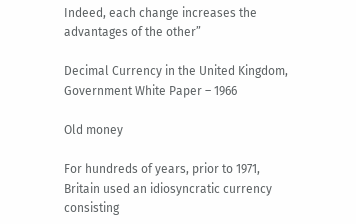Indeed, each change increases the advantages of the other”

Decimal Currency in the United Kingdom, Government White Paper – 1966

Old money

For hundreds of years, prior to 1971, Britain used an idiosyncratic currency consisting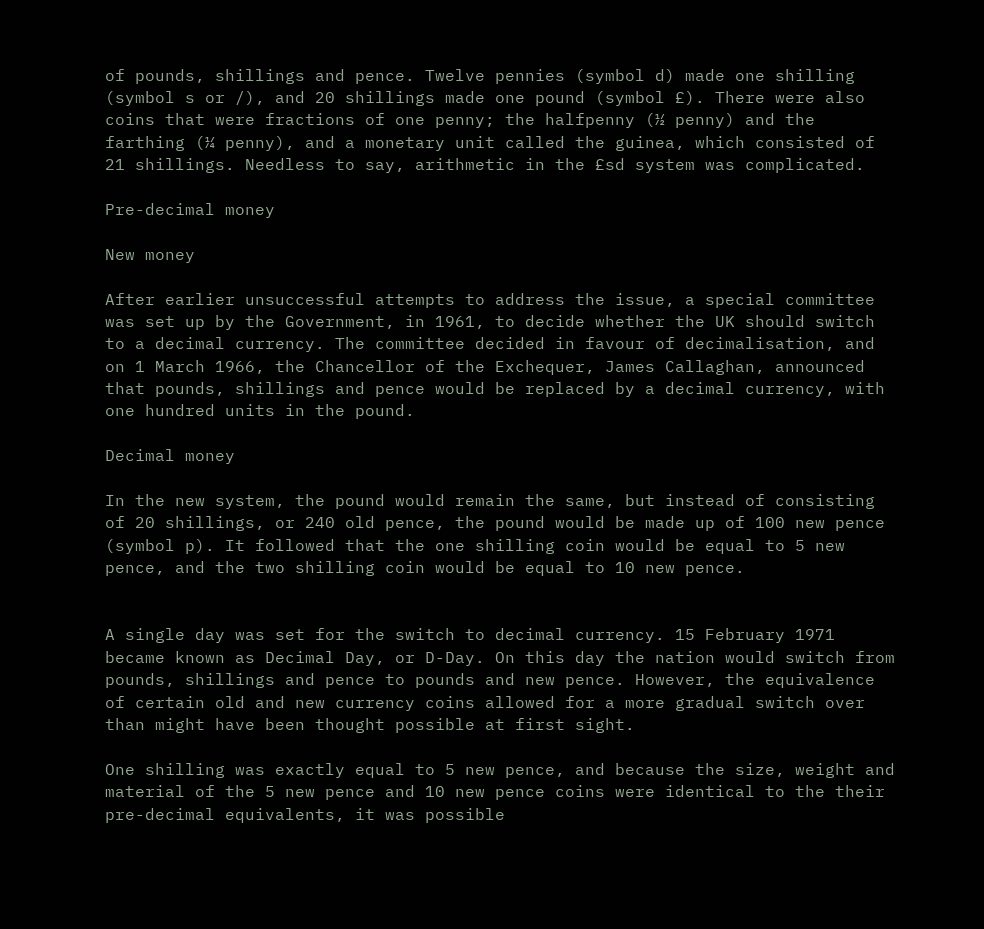of pounds, shillings and pence. Twelve pennies (symbol d) made one shilling (symbol s or /), and 20 shillings made one pound (symbol £). There were also coins that were fractions of one penny; the halfpenny (½ penny) and the farthing (¼ penny), and a monetary unit called the guinea, which consisted of 21 shillings. Needless to say, arithmetic in the £sd system was complicated.

Pre-decimal money

New money

After earlier unsuccessful attempts to address the issue, a special committee was set up by the Government, in 1961, to decide whether the UK should switch to a decimal currency. The committee decided in favour of decimalisation, and on 1 March 1966, the Chancellor of the Exchequer, James Callaghan, announced that pounds, shillings and pence would be replaced by a decimal currency, with one hundred units in the pound.

Decimal money

In the new system, the pound would remain the same, but instead of consisting of 20 shillings, or 240 old pence, the pound would be made up of 100 new pence (symbol p). It followed that the one shilling coin would be equal to 5 new pence, and the two shilling coin would be equal to 10 new pence.


A single day was set for the switch to decimal currency. 15 February 1971 became known as Decimal Day, or D-Day. On this day the nation would switch from pounds, shillings and pence to pounds and new pence. However, the equivalence of certain old and new currency coins allowed for a more gradual switch over than might have been thought possible at first sight.

One shilling was exactly equal to 5 new pence, and because the size, weight and material of the 5 new pence and 10 new pence coins were identical to the their pre-decimal equivalents, it was possible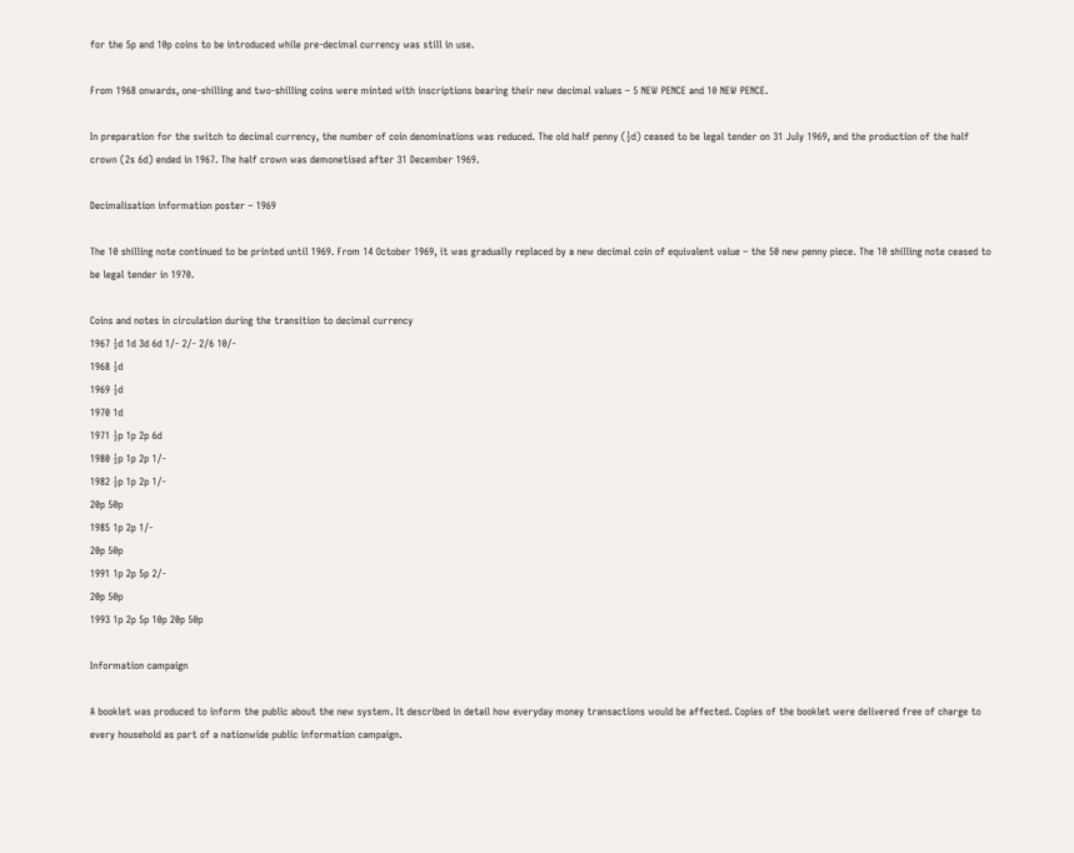for the 5p and 10p coins to be introduced while pre-decimal currency was still in use.

From 1968 onwards, one-shilling and two-shilling coins were minted with inscriptions bearing their new decimal values – 5 NEW PENCE and 10 NEW PENCE.

In preparation for the switch to decimal currency, the number of coin denominations was reduced. The old half penny (½d) ceased to be legal tender on 31 July 1969, and the production of the half crown (2s 6d) ended in 1967. The half crown was demonetised after 31 December 1969.

Decimalisation information poster – 1969

The 10 shilling note continued to be printed until 1969. From 14 October 1969, it was gradually replaced by a new decimal coin of equivalent value – the 50 new penny piece. The 10 shilling note ceased to be legal tender in 1970.

Coins and notes in circulation during the transition to decimal currency
1967 ½d 1d 3d 6d 1/- 2/- 2/6 10/-
1968 ½d
1969 ½d
1970 1d
1971 ½p 1p 2p 6d
1980 ½p 1p 2p 1/-
1982 ½p 1p 2p 1/-
20p 50p
1985 1p 2p 1/-
20p 50p
1991 1p 2p 5p 2/-
20p 50p
1993 1p 2p 5p 10p 20p 50p

Information campaign

A booklet was produced to inform the public about the new system. It described in detail how everyday money transactions would be affected. Copies of the booklet were delivered free of charge to every household as part of a nationwide public information campaign.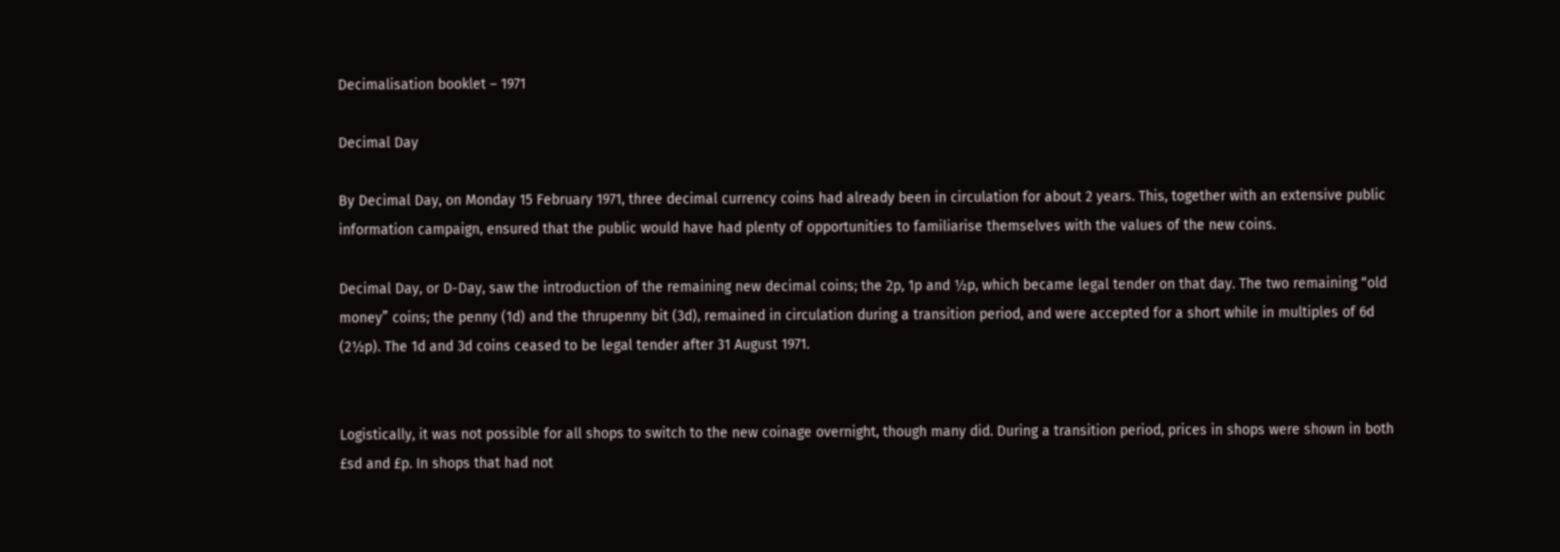Decimalisation booklet – 1971

Decimal Day

By Decimal Day, on Monday 15 February 1971, three decimal currency coins had already been in circulation for about 2 years. This, together with an extensive public information campaign, ensured that the public would have had plenty of opportunities to familiarise themselves with the values of the new coins.

Decimal Day, or D-Day, saw the introduction of the remaining new decimal coins; the 2p, 1p and ½p, which became legal tender on that day. The two remaining “old money” coins; the penny (1d) and the thrupenny bit (3d), remained in circulation during a transition period, and were accepted for a short while in multiples of 6d (2½p). The 1d and 3d coins ceased to be legal tender after 31 August 1971.


Logistically, it was not possible for all shops to switch to the new coinage overnight, though many did. During a transition period, prices in shops were shown in both £sd and £p. In shops that had not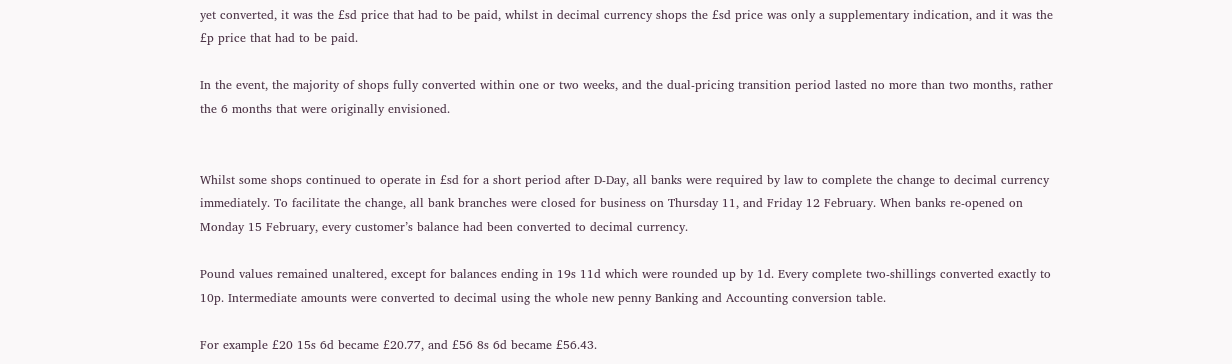yet converted, it was the £sd price that had to be paid, whilst in decimal currency shops the £sd price was only a supplementary indication, and it was the £p price that had to be paid.

In the event, the majority of shops fully converted within one or two weeks, and the dual-pricing transition period lasted no more than two months, rather the 6 months that were originally envisioned.


Whilst some shops continued to operate in £sd for a short period after D-Day, all banks were required by law to complete the change to decimal currency immediately. To facilitate the change, all bank branches were closed for business on Thursday 11, and Friday 12 February. When banks re-opened on Monday 15 February, every customer’s balance had been converted to decimal currency.

Pound values remained unaltered, except for balances ending in 19s 11d which were rounded up by 1d. Every complete two-shillings converted exactly to 10p. Intermediate amounts were converted to decimal using the whole new penny Banking and Accounting conversion table.

For example £20 15s 6d became £20.77, and £56 8s 6d became £56.43.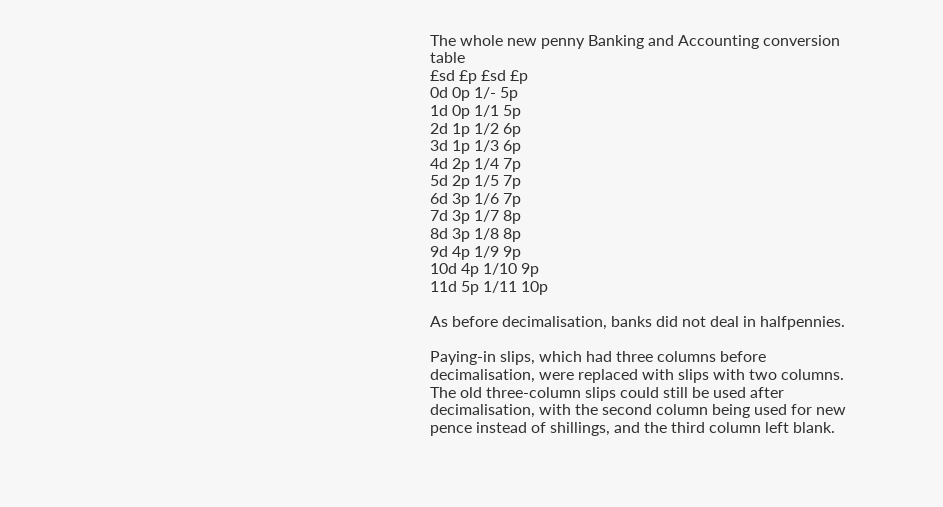The whole new penny Banking and Accounting conversion table
£sd £p £sd £p
0d 0p 1/- 5p
1d 0p 1/1 5p
2d 1p 1/2 6p
3d 1p 1/3 6p
4d 2p 1/4 7p
5d 2p 1/5 7p
6d 3p 1/6 7p
7d 3p 1/7 8p
8d 3p 1/8 8p
9d 4p 1/9 9p
10d 4p 1/10 9p
11d 5p 1/11 10p

As before decimalisation, banks did not deal in halfpennies.

Paying-in slips, which had three columns before decimalisation, were replaced with slips with two columns. The old three-column slips could still be used after decimalisation, with the second column being used for new pence instead of shillings, and the third column left blank.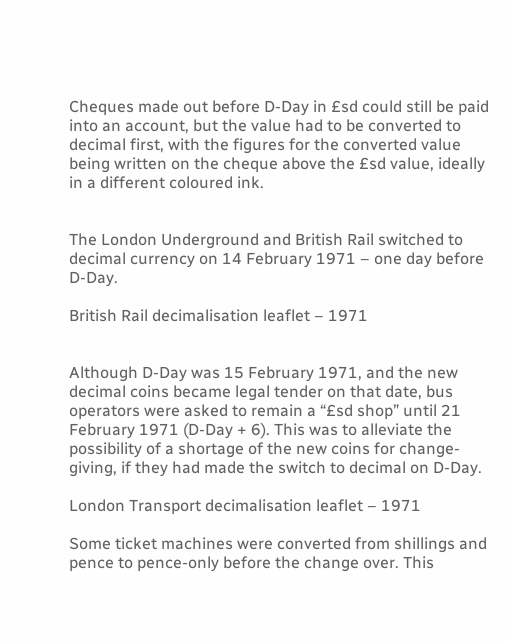Cheques made out before D-Day in £sd could still be paid into an account, but the value had to be converted to decimal first, with the figures for the converted value being written on the cheque above the £sd value, ideally in a different coloured ink.


The London Underground and British Rail switched to decimal currency on 14 February 1971 – one day before D-Day.

British Rail decimalisation leaflet – 1971


Although D-Day was 15 February 1971, and the new decimal coins became legal tender on that date, bus operators were asked to remain a “£sd shop” until 21 February 1971 (D-Day + 6). This was to alleviate the possibility of a shortage of the new coins for change-giving, if they had made the switch to decimal on D-Day.

London Transport decimalisation leaflet – 1971

Some ticket machines were converted from shillings and pence to pence-only before the change over. This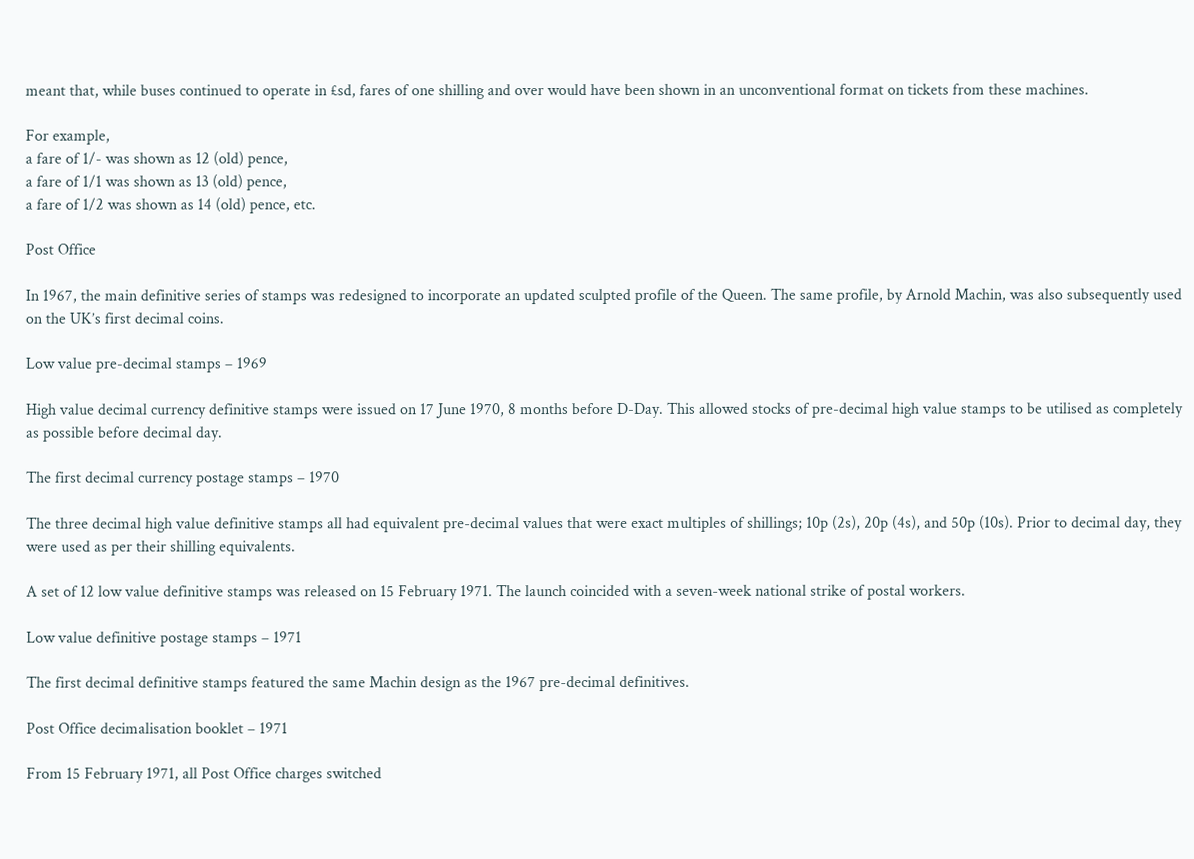meant that, while buses continued to operate in £sd, fares of one shilling and over would have been shown in an unconventional format on tickets from these machines.

For example,
a fare of 1/- was shown as 12 (old) pence,
a fare of 1/1 was shown as 13 (old) pence,
a fare of 1/2 was shown as 14 (old) pence, etc.

Post Office

In 1967, the main definitive series of stamps was redesigned to incorporate an updated sculpted profile of the Queen. The same profile, by Arnold Machin, was also subsequently used on the UK’s first decimal coins.

Low value pre-decimal stamps – 1969

High value decimal currency definitive stamps were issued on 17 June 1970, 8 months before D-Day. This allowed stocks of pre-decimal high value stamps to be utilised as completely as possible before decimal day.

The first decimal currency postage stamps – 1970

The three decimal high value definitive stamps all had equivalent pre-decimal values that were exact multiples of shillings; 10p (2s), 20p (4s), and 50p (10s). Prior to decimal day, they were used as per their shilling equivalents.

A set of 12 low value definitive stamps was released on 15 February 1971. The launch coincided with a seven-week national strike of postal workers.

Low value definitive postage stamps – 1971

The first decimal definitive stamps featured the same Machin design as the 1967 pre-decimal definitives.

Post Office decimalisation booklet – 1971

From 15 February 1971, all Post Office charges switched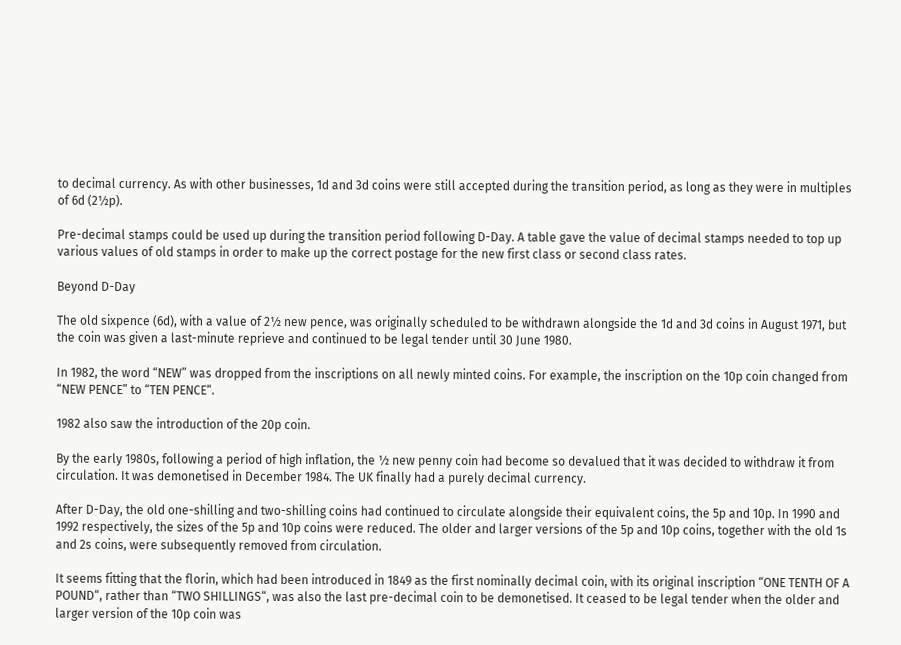to decimal currency. As with other businesses, 1d and 3d coins were still accepted during the transition period, as long as they were in multiples of 6d (2½p).

Pre-decimal stamps could be used up during the transition period following D-Day. A table gave the value of decimal stamps needed to top up various values of old stamps in order to make up the correct postage for the new first class or second class rates.

Beyond D-Day

The old sixpence (6d), with a value of 2½ new pence, was originally scheduled to be withdrawn alongside the 1d and 3d coins in August 1971, but the coin was given a last-minute reprieve and continued to be legal tender until 30 June 1980.

In 1982, the word “NEW” was dropped from the inscriptions on all newly minted coins. For example, the inscription on the 10p coin changed from “NEW PENCE” to “TEN PENCE“.

1982 also saw the introduction of the 20p coin.

By the early 1980s, following a period of high inflation, the ½ new penny coin had become so devalued that it was decided to withdraw it from circulation. It was demonetised in December 1984. The UK finally had a purely decimal currency.

After D-Day, the old one-shilling and two-shilling coins had continued to circulate alongside their equivalent coins, the 5p and 10p. In 1990 and 1992 respectively, the sizes of the 5p and 10p coins were reduced. The older and larger versions of the 5p and 10p coins, together with the old 1s and 2s coins, were subsequently removed from circulation.

It seems fitting that the florin, which had been introduced in 1849 as the first nominally decimal coin, with its original inscription “ONE TENTH OF A POUND“, rather than “TWO SHILLINGS“, was also the last pre-decimal coin to be demonetised. It ceased to be legal tender when the older and larger version of the 10p coin was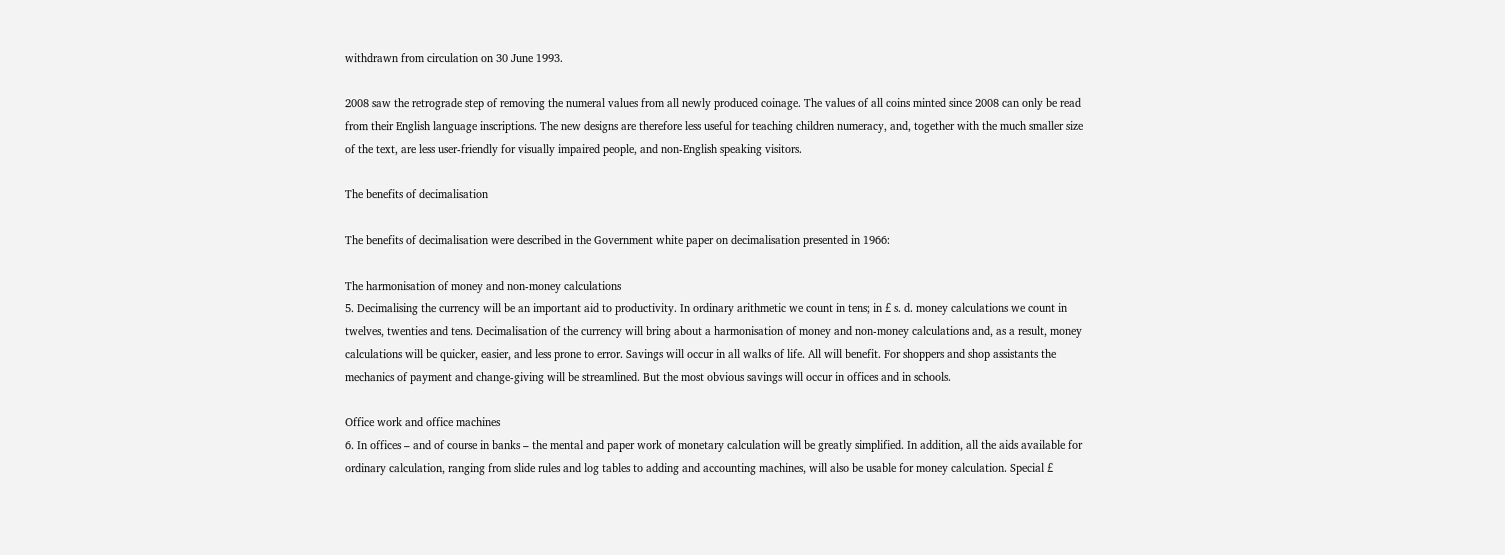withdrawn from circulation on 30 June 1993.

2008 saw the retrograde step of removing the numeral values from all newly produced coinage. The values of all coins minted since 2008 can only be read from their English language inscriptions. The new designs are therefore less useful for teaching children numeracy, and, together with the much smaller size of the text, are less user-friendly for visually impaired people, and non-English speaking visitors.

The benefits of decimalisation

The benefits of decimalisation were described in the Government white paper on decimalisation presented in 1966:

The harmonisation of money and non-money calculations
5. Decimalising the currency will be an important aid to productivity. In ordinary arithmetic we count in tens; in £ s. d. money calculations we count in twelves, twenties and tens. Decimalisation of the currency will bring about a harmonisation of money and non-money calculations and, as a result, money calculations will be quicker, easier, and less prone to error. Savings will occur in all walks of life. All will benefit. For shoppers and shop assistants the mechanics of payment and change-giving will be streamlined. But the most obvious savings will occur in offices and in schools.

Office work and office machines
6. In offices – and of course in banks – the mental and paper work of monetary calculation will be greatly simplified. In addition, all the aids available for ordinary calculation, ranging from slide rules and log tables to adding and accounting machines, will also be usable for money calculation. Special £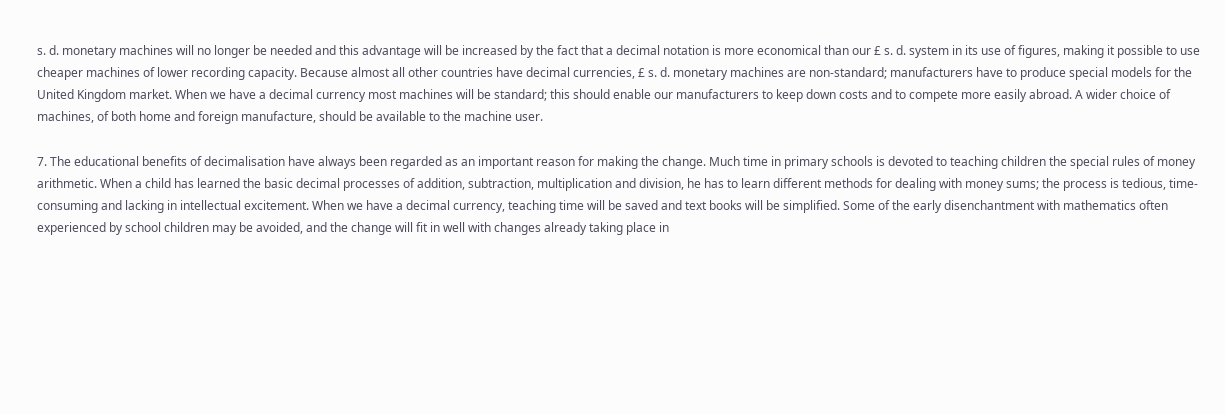s. d. monetary machines will no longer be needed and this advantage will be increased by the fact that a decimal notation is more economical than our £ s. d. system in its use of figures, making it possible to use cheaper machines of lower recording capacity. Because almost all other countries have decimal currencies, £ s. d. monetary machines are non-standard; manufacturers have to produce special models for the United Kingdom market. When we have a decimal currency most machines will be standard; this should enable our manufacturers to keep down costs and to compete more easily abroad. A wider choice of machines, of both home and foreign manufacture, should be available to the machine user.

7. The educational benefits of decimalisation have always been regarded as an important reason for making the change. Much time in primary schools is devoted to teaching children the special rules of money arithmetic. When a child has learned the basic decimal processes of addition, subtraction, multiplication and division, he has to learn different methods for dealing with money sums; the process is tedious, time-consuming and lacking in intellectual excitement. When we have a decimal currency, teaching time will be saved and text books will be simplified. Some of the early disenchantment with mathematics often experienced by school children may be avoided, and the change will fit in well with changes already taking place in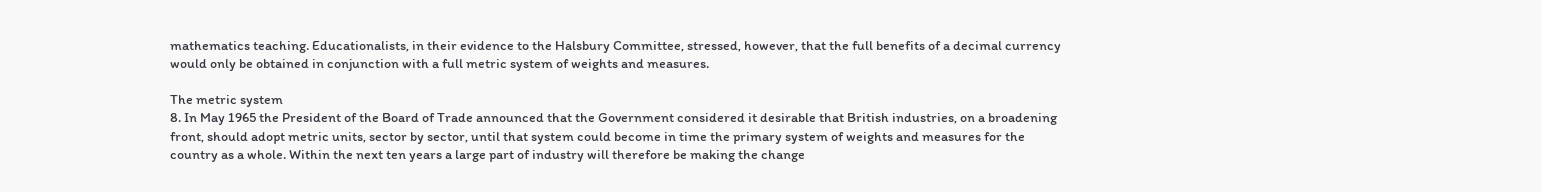mathematics teaching. Educationalists, in their evidence to the Halsbury Committee, stressed, however, that the full benefits of a decimal currency would only be obtained in conjunction with a full metric system of weights and measures.

The metric system
8. In May 1965 the President of the Board of Trade announced that the Government considered it desirable that British industries, on a broadening front, should adopt metric units, sector by sector, until that system could become in time the primary system of weights and measures for the country as a whole. Within the next ten years a large part of industry will therefore be making the change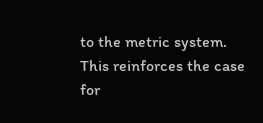to the metric system. This reinforces the case for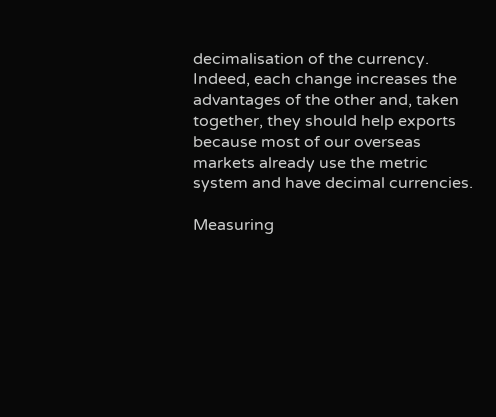decimalisation of the currency. Indeed, each change increases the advantages of the other and, taken together, they should help exports because most of our overseas markets already use the metric system and have decimal currencies.

Measuring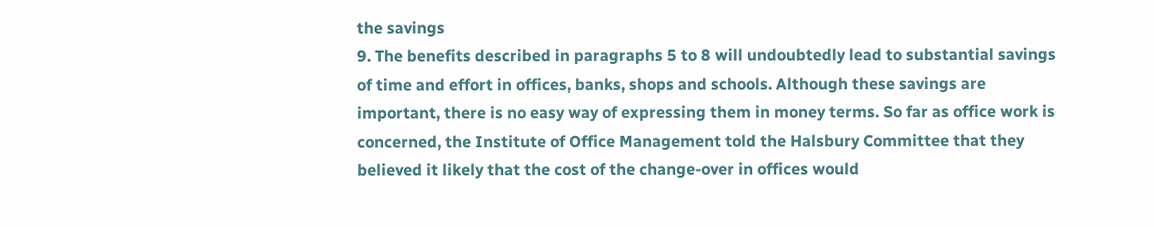the savings
9. The benefits described in paragraphs 5 to 8 will undoubtedly lead to substantial savings of time and effort in offices, banks, shops and schools. Although these savings are important, there is no easy way of expressing them in money terms. So far as office work is concerned, the Institute of Office Management told the Halsbury Committee that they believed it likely that the cost of the change-over in offices would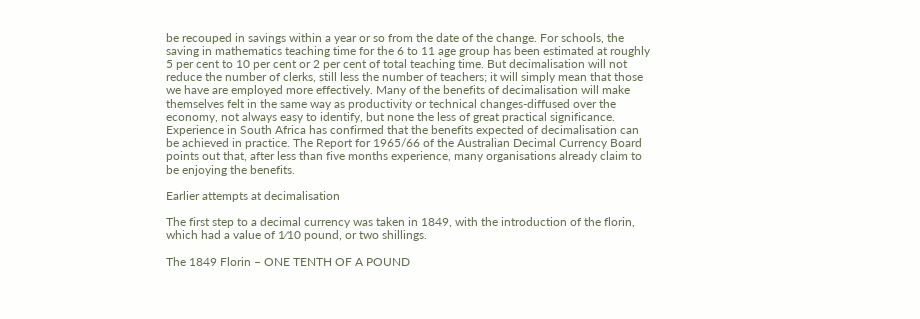be recouped in savings within a year or so from the date of the change. For schools, the saving in mathematics teaching time for the 6 to 11 age group has been estimated at roughly 5 per cent to 10 per cent or 2 per cent of total teaching time. But decimalisation will not reduce the number of clerks, still less the number of teachers; it will simply mean that those we have are employed more effectively. Many of the benefits of decimalisation will make themselves felt in the same way as productivity or technical changes-diffused over the economy, not always easy to identify, but none the less of great practical significance. Experience in South Africa has confirmed that the benefits expected of decimalisation can be achieved in practice. The Report for 1965/66 of the Australian Decimal Currency Board points out that, after less than five months experience, many organisations already claim to be enjoying the benefits.

Earlier attempts at decimalisation

The first step to a decimal currency was taken in 1849, with the introduction of the florin, which had a value of 1⁄10 pound, or two shillings.

The 1849 Florin – ONE TENTH OF A POUND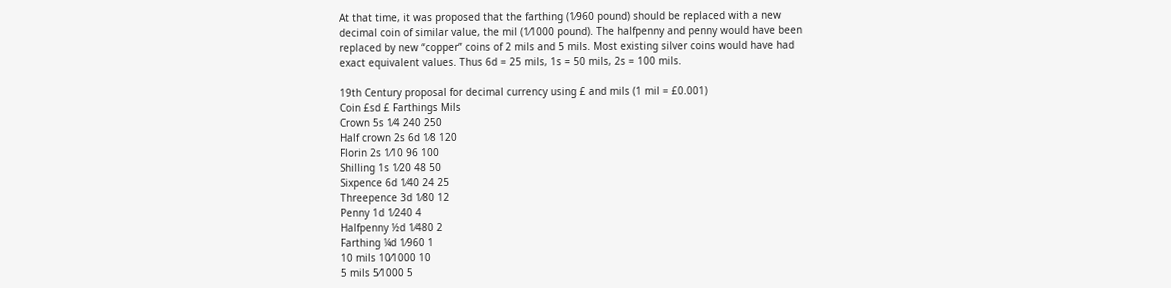At that time, it was proposed that the farthing (1⁄960 pound) should be replaced with a new decimal coin of similar value, the mil (1⁄1000 pound). The halfpenny and penny would have been replaced by new “copper” coins of 2 mils and 5 mils. Most existing silver coins would have had exact equivalent values. Thus 6d = 25 mils, 1s = 50 mils, 2s = 100 mils.

19th Century proposal for decimal currency using £ and mils (1 mil = £0.001)
Coin £sd £ Farthings Mils
Crown 5s 1⁄4 240 250
Half crown 2s 6d 1⁄8 120
Florin 2s 1⁄10 96 100
Shilling 1s 1⁄20 48 50
Sixpence 6d 1⁄40 24 25
Threepence 3d 1⁄80 12
Penny 1d 1⁄240 4
Halfpenny ½d 1⁄480 2
Farthing ¼d 1⁄960 1
10 mils 10⁄1000 10
5 mils 5⁄1000 5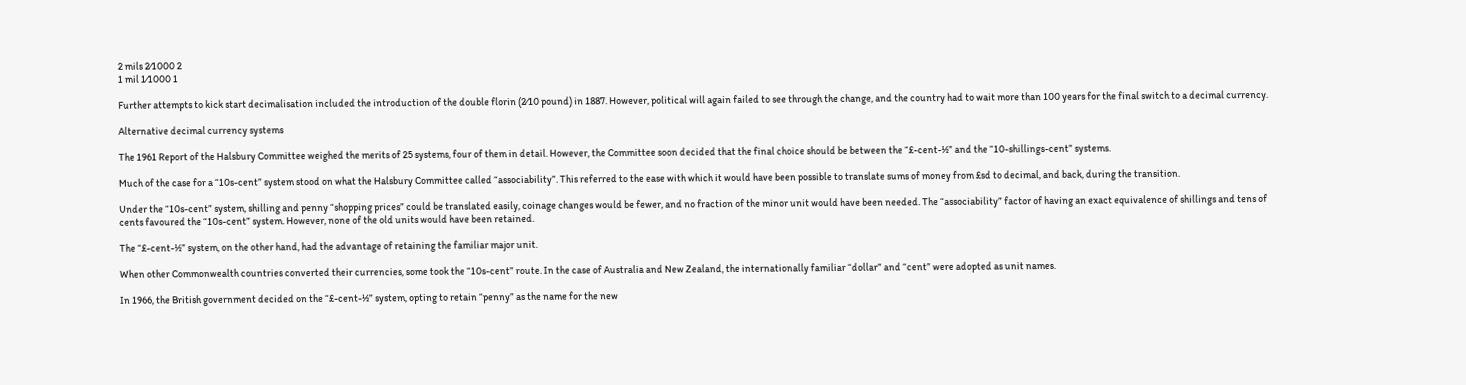2 mils 2⁄1000 2
1 mil 1⁄1000 1

Further attempts to kick start decimalisation included the introduction of the double florin (2⁄10 pound) in 1887. However, political will again failed to see through the change, and the country had to wait more than 100 years for the final switch to a decimal currency.

Alternative decimal currency systems

The 1961 Report of the Halsbury Committee weighed the merits of 25 systems, four of them in detail. However, the Committee soon decided that the final choice should be between the “£-cent-½” and the “10-shillings-cent” systems.

Much of the case for a “10s-cent” system stood on what the Halsbury Committee called “associability”. This referred to the ease with which it would have been possible to translate sums of money from £sd to decimal, and back, during the transition.

Under the “10s-cent” system, shilling and penny “shopping prices” could be translated easily, coinage changes would be fewer, and no fraction of the minor unit would have been needed. The “associability” factor of having an exact equivalence of shillings and tens of cents favoured the “10s-cent” system. However, none of the old units would have been retained.

The “£-cent-½” system, on the other hand, had the advantage of retaining the familiar major unit.

When other Commonwealth countries converted their currencies, some took the “10s-cent” route. In the case of Australia and New Zealand, the internationally familiar “dollar” and “cent” were adopted as unit names.

In 1966, the British government decided on the “£-cent-½” system, opting to retain “penny” as the name for the new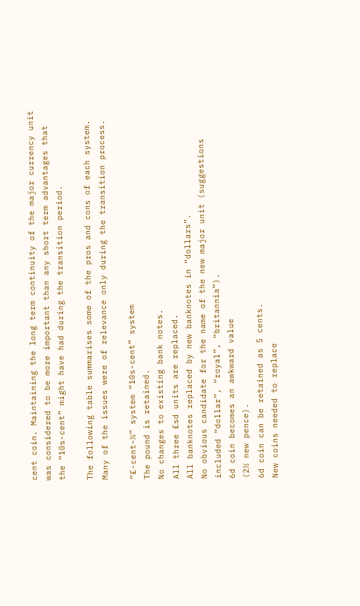cent coin. Maintaining the long term continuity of the major currency unit was considered to be more important than any short term advantages that the “10s-cent” might have had during the transition period.

The following table summarises some of the pros and cons of each system. Many of the issues were of relevance only during the transition process.

“£-cent-½” system “10s-cent” system
The pound is retained.
No changes to existing bank notes.
All three £sd units are replaced.
All banknotes replaced by new banknotes in “dollars”.
No obvious candidate for the name of the new major unit (suggestions included “dollar”, “royal”, “britannia”).
6d coin becomes an awkward value
(2½ new pence).
6d coin can be retained as 5 cents.
New coins needed to replace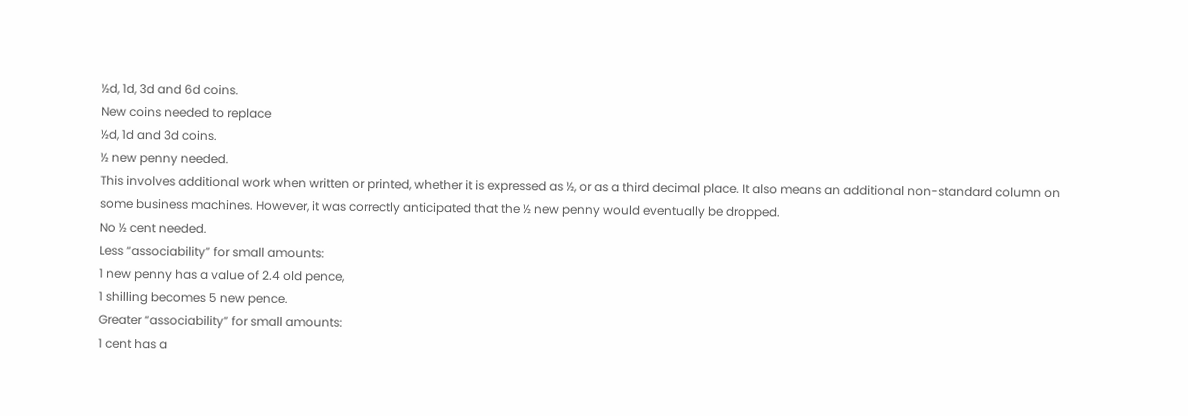½d, 1d, 3d and 6d coins.
New coins needed to replace
½d, 1d and 3d coins.
½ new penny needed.
This involves additional work when written or printed, whether it is expressed as ½, or as a third decimal place. It also means an additional non-standard column on some business machines. However, it was correctly anticipated that the ½ new penny would eventually be dropped.
No ½ cent needed.
Less “associability” for small amounts:
1 new penny has a value of 2.4 old pence,
1 shilling becomes 5 new pence.
Greater “associability” for small amounts:
1 cent has a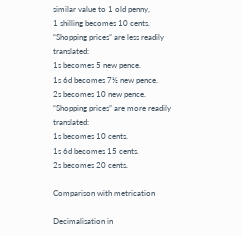similar value to 1 old penny,
1 shilling becomes 10 cents.
“Shopping prices” are less readily translated:
1s becomes 5 new pence.
1s 6d becomes 7½ new pence.
2s becomes 10 new pence.
“Shopping prices” are more readily translated:
1s becomes 10 cents.
1s 6d becomes 15 cents.
2s becomes 20 cents.

Comparison with metrication

Decimalisation in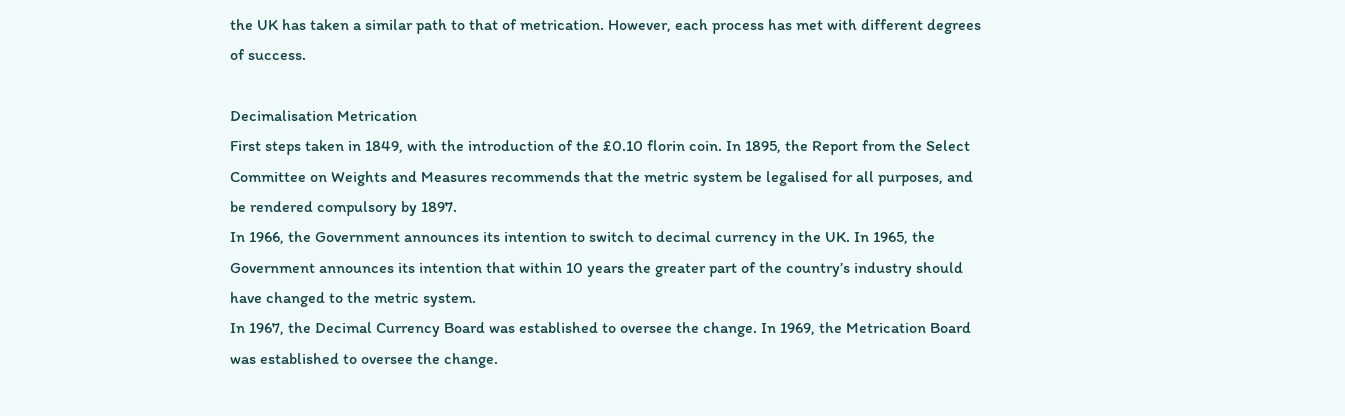the UK has taken a similar path to that of metrication. However, each process has met with different degrees of success.

Decimalisation Metrication
First steps taken in 1849, with the introduction of the £0.10 florin coin. In 1895, the Report from the Select Committee on Weights and Measures recommends that the metric system be legalised for all purposes, and be rendered compulsory by 1897.
In 1966, the Government announces its intention to switch to decimal currency in the UK. In 1965, the Government announces its intention that within 10 years the greater part of the country’s industry should have changed to the metric system.
In 1967, the Decimal Currency Board was established to oversee the change. In 1969, the Metrication Board was established to oversee the change.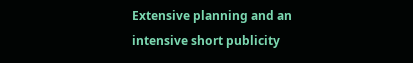Extensive planning and an intensive short publicity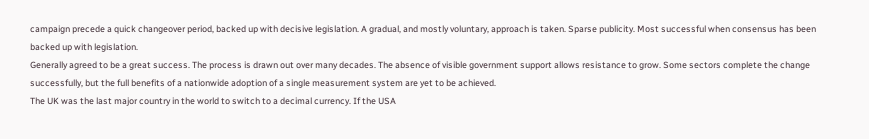campaign precede a quick changeover period, backed up with decisive legislation. A gradual, and mostly voluntary, approach is taken. Sparse publicity. Most successful when consensus has been backed up with legislation.
Generally agreed to be a great success. The process is drawn out over many decades. The absence of visible government support allows resistance to grow. Some sectors complete the change successfully, but the full benefits of a nationwide adoption of a single measurement system are yet to be achieved.
The UK was the last major country in the world to switch to a decimal currency. If the USA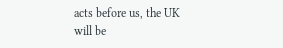acts before us, the UK will be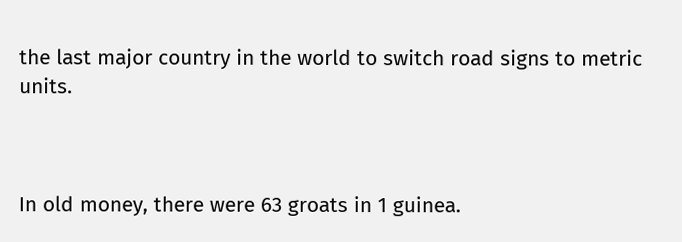the last major country in the world to switch road signs to metric units.



In old money, there were 63 groats in 1 guinea.